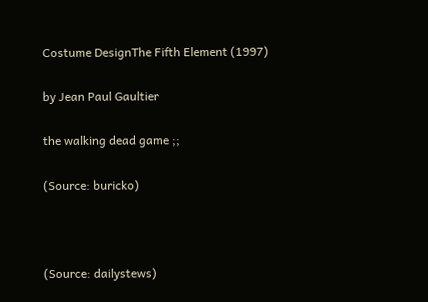Costume DesignThe Fifth Element (1997)

by Jean Paul Gaultier

the walking dead game ;;

(Source: buricko)



(Source: dailystews)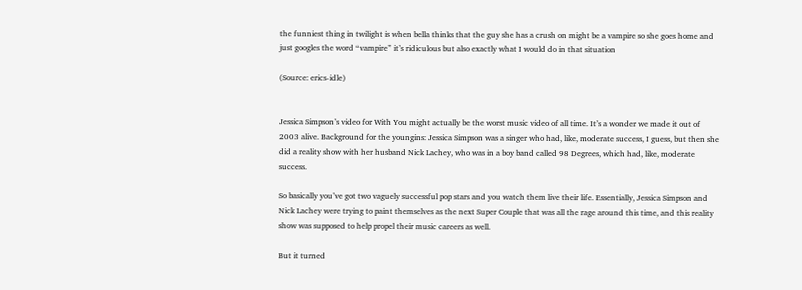the funniest thing in twilight is when bella thinks that the guy she has a crush on might be a vampire so she goes home and just googles the word “vampire” it’s ridiculous but also exactly what I would do in that situation

(Source: erics-idle)


Jessica Simpson’s video for With You might actually be the worst music video of all time. It’s a wonder we made it out of 2003 alive. Background for the youngins: Jessica Simpson was a singer who had, like, moderate success, I guess, but then she did a reality show with her husband Nick Lachey, who was in a boy band called 98 Degrees, which had, like, moderate success.

So basically you’ve got two vaguely successful pop stars and you watch them live their life. Essentially, Jessica Simpson and Nick Lachey were trying to paint themselves as the next Super Couple that was all the rage around this time, and this reality show was supposed to help propel their music careers as well.

But it turned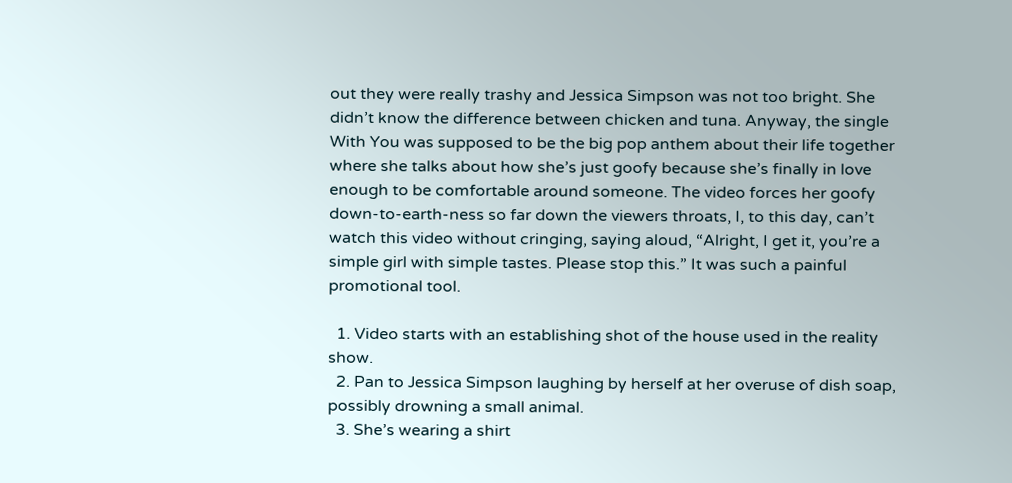out they were really trashy and Jessica Simpson was not too bright. She didn’t know the difference between chicken and tuna. Anyway, the single With You was supposed to be the big pop anthem about their life together where she talks about how she’s just goofy because she’s finally in love enough to be comfortable around someone. The video forces her goofy down-to-earth-ness so far down the viewers throats, I, to this day, can’t watch this video without cringing, saying aloud, “Alright, I get it, you’re a simple girl with simple tastes. Please stop this.” It was such a painful promotional tool.

  1. Video starts with an establishing shot of the house used in the reality show.
  2. Pan to Jessica Simpson laughing by herself at her overuse of dish soap, possibly drowning a small animal.
  3. She’s wearing a shirt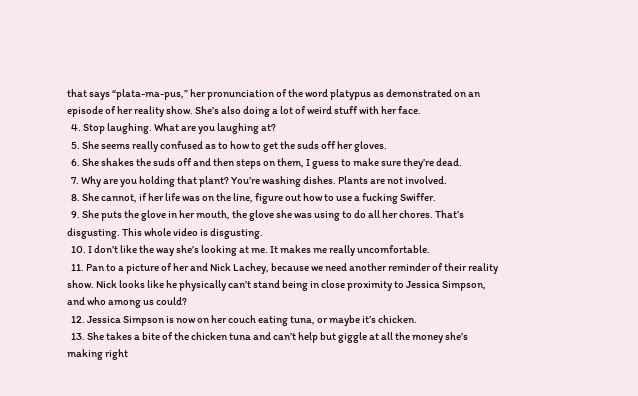that says “plata-ma-pus,” her pronunciation of the word platypus as demonstrated on an episode of her reality show. She’s also doing a lot of weird stuff with her face.
  4. Stop laughing. What are you laughing at?
  5. She seems really confused as to how to get the suds off her gloves.
  6. She shakes the suds off and then steps on them, I guess to make sure they’re dead.
  7. Why are you holding that plant? You’re washing dishes. Plants are not involved.
  8. She cannot, if her life was on the line, figure out how to use a fucking Swiffer.
  9. She puts the glove in her mouth, the glove she was using to do all her chores. That’s disgusting. This whole video is disgusting.
  10. I don’t like the way she’s looking at me. It makes me really uncomfortable.
  11. Pan to a picture of her and Nick Lachey, because we need another reminder of their reality show. Nick looks like he physically can’t stand being in close proximity to Jessica Simpson, and who among us could?
  12. Jessica Simpson is now on her couch eating tuna, or maybe it’s chicken.
  13. She takes a bite of the chicken tuna and can’t help but giggle at all the money she’s making right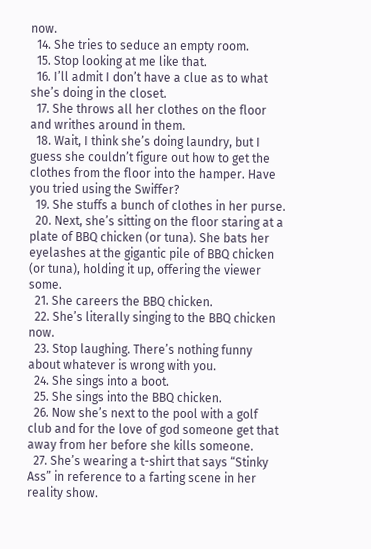now.
  14. She tries to seduce an empty room.
  15. Stop looking at me like that.
  16. I’ll admit I don’t have a clue as to what she’s doing in the closet.
  17. She throws all her clothes on the floor and writhes around in them.
  18. Wait, I think she’s doing laundry, but I guess she couldn’t figure out how to get the clothes from the floor into the hamper. Have you tried using the Swiffer?
  19. She stuffs a bunch of clothes in her purse.
  20. Next, she’s sitting on the floor staring at a plate of BBQ chicken (or tuna). She bats her eyelashes at the gigantic pile of BBQ chicken (or tuna), holding it up, offering the viewer some.
  21. She careers the BBQ chicken.
  22. She’s literally singing to the BBQ chicken now.
  23. Stop laughing. There’s nothing funny about whatever is wrong with you.
  24. She sings into a boot.
  25. She sings into the BBQ chicken.
  26. Now she’s next to the pool with a golf club and for the love of god someone get that away from her before she kills someone.
  27. She’s wearing a t-shirt that says “Stinky Ass” in reference to a farting scene in her reality show.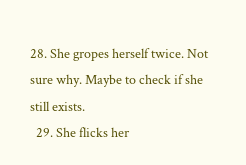28. She gropes herself twice. Not sure why. Maybe to check if she still exists.
  29. She flicks her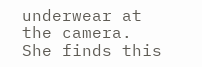underwear at the camera. She finds this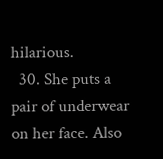hilarious.
  30. She puts a pair of underwear on her face. Also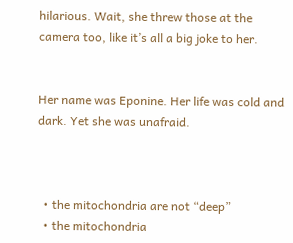hilarious. Wait, she threw those at the camera too, like it’s all a big joke to her.


Her name was Eponine. Her life was cold and dark. Yet she was unafraid.



  • the mitochondria are not “deep”
  • the mitochondria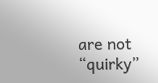are not “quirky”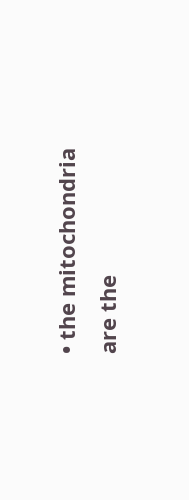• the mitochondria are the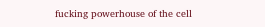fucking powerhouse of the cell